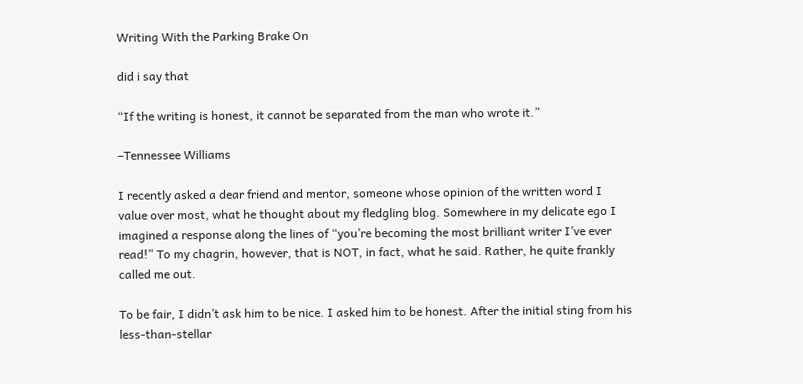Writing With the Parking Brake On

did i say that

“If the writing is honest, it cannot be separated from the man who wrote it.”

–Tennessee Williams

I recently asked a dear friend and mentor, someone whose opinion of the written word I value over most, what he thought about my fledgling blog. Somewhere in my delicate ego I imagined a response along the lines of “you’re becoming the most brilliant writer I’ve ever read!” To my chagrin, however, that is NOT, in fact, what he said. Rather, he quite frankly called me out.

To be fair, I didn’t ask him to be nice. I asked him to be honest. After the initial sting from his less-than-stellar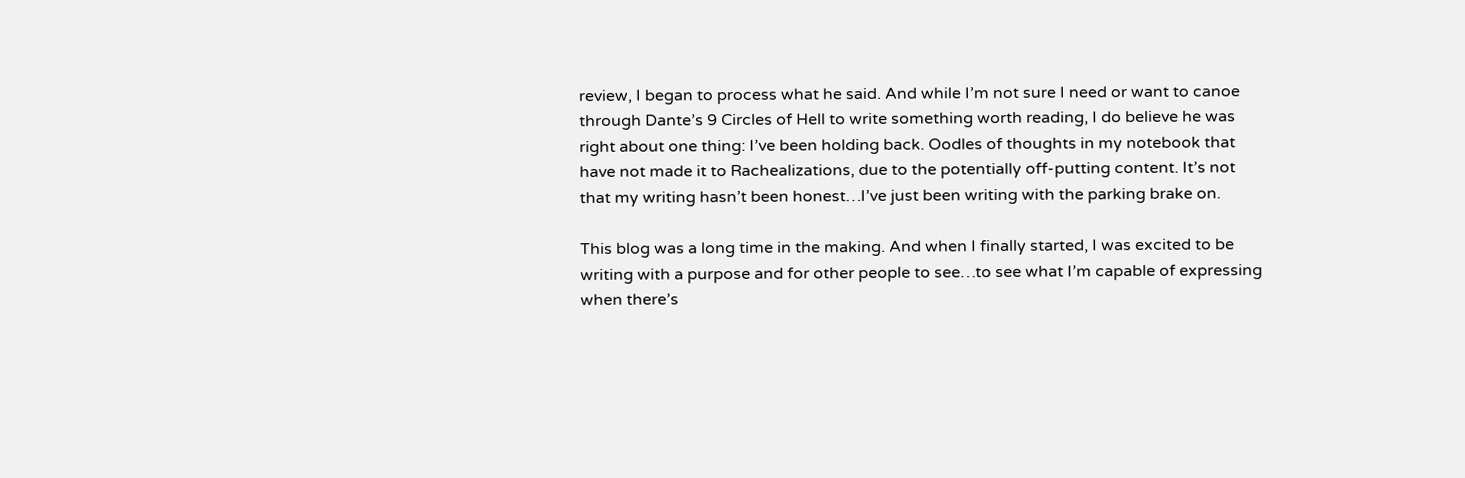review, I began to process what he said. And while I’m not sure I need or want to canoe through Dante’s 9 Circles of Hell to write something worth reading, I do believe he was right about one thing: I’ve been holding back. Oodles of thoughts in my notebook that have not made it to Rachealizations, due to the potentially off-putting content. It’s not that my writing hasn’t been honest…I’ve just been writing with the parking brake on.

This blog was a long time in the making. And when I finally started, I was excited to be writing with a purpose and for other people to see…to see what I’m capable of expressing when there’s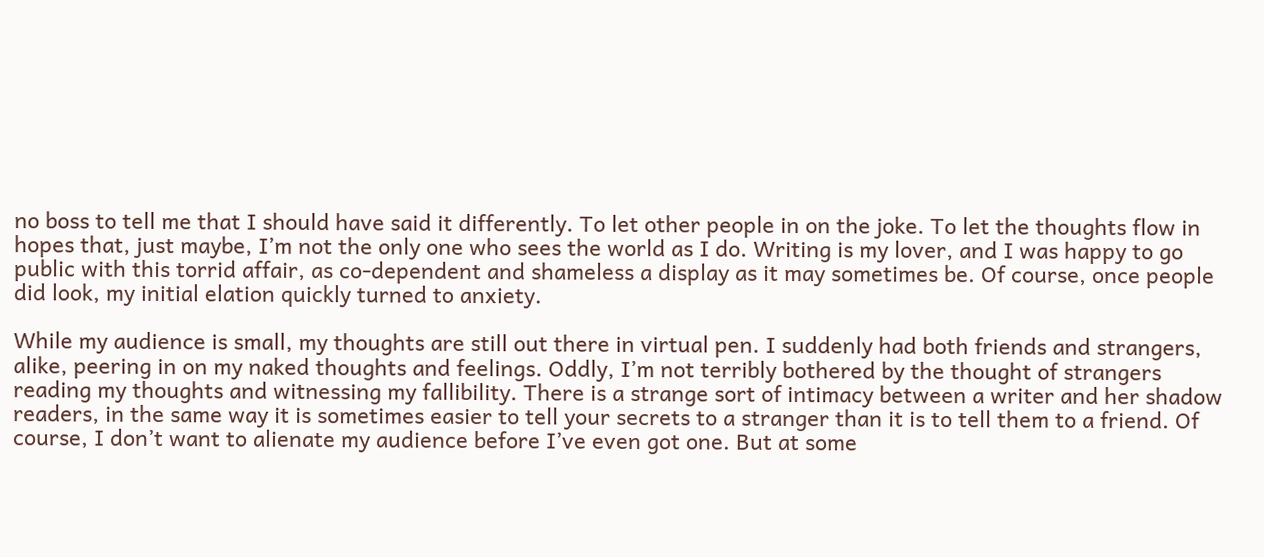no boss to tell me that I should have said it differently. To let other people in on the joke. To let the thoughts flow in hopes that, just maybe, I’m not the only one who sees the world as I do. Writing is my lover, and I was happy to go public with this torrid affair, as co-dependent and shameless a display as it may sometimes be. Of course, once people did look, my initial elation quickly turned to anxiety.

While my audience is small, my thoughts are still out there in virtual pen. I suddenly had both friends and strangers, alike, peering in on my naked thoughts and feelings. Oddly, I’m not terribly bothered by the thought of strangers reading my thoughts and witnessing my fallibility. There is a strange sort of intimacy between a writer and her shadow readers, in the same way it is sometimes easier to tell your secrets to a stranger than it is to tell them to a friend. Of course, I don’t want to alienate my audience before I’ve even got one. But at some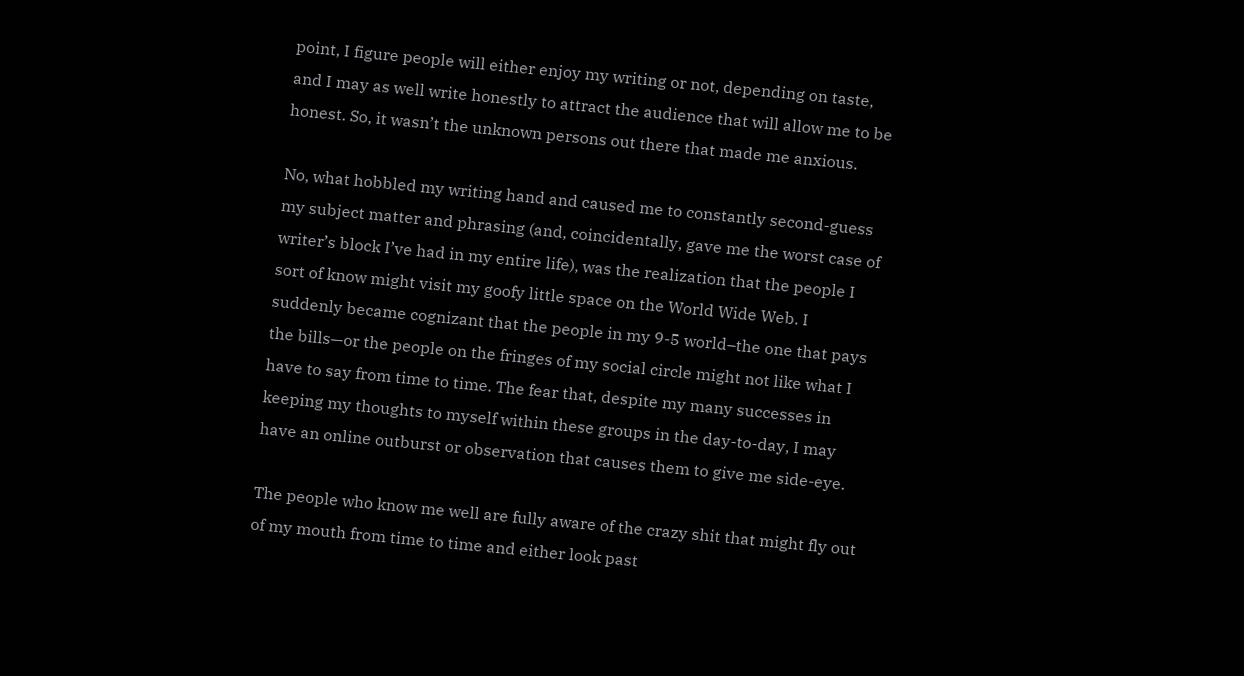point, I figure people will either enjoy my writing or not, depending on taste, and I may as well write honestly to attract the audience that will allow me to be honest. So, it wasn’t the unknown persons out there that made me anxious.

No, what hobbled my writing hand and caused me to constantly second-guess my subject matter and phrasing (and, coincidentally, gave me the worst case of writer’s block I’ve had in my entire life), was the realization that the people I sort of know might visit my goofy little space on the World Wide Web. I suddenly became cognizant that the people in my 9-5 world–the one that pays the bills—or the people on the fringes of my social circle might not like what I have to say from time to time. The fear that, despite my many successes in keeping my thoughts to myself within these groups in the day-to-day, I may have an online outburst or observation that causes them to give me side-eye.

The people who know me well are fully aware of the crazy shit that might fly out of my mouth from time to time and either look past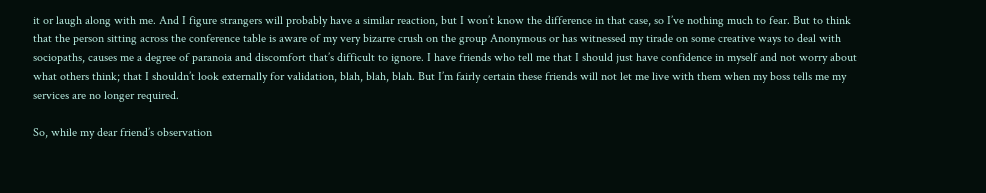it or laugh along with me. And I figure strangers will probably have a similar reaction, but I won’t know the difference in that case, so I’ve nothing much to fear. But to think that the person sitting across the conference table is aware of my very bizarre crush on the group Anonymous or has witnessed my tirade on some creative ways to deal with sociopaths, causes me a degree of paranoia and discomfort that’s difficult to ignore. I have friends who tell me that I should just have confidence in myself and not worry about what others think; that I shouldn’t look externally for validation, blah, blah, blah. But I’m fairly certain these friends will not let me live with them when my boss tells me my services are no longer required.

So, while my dear friend’s observation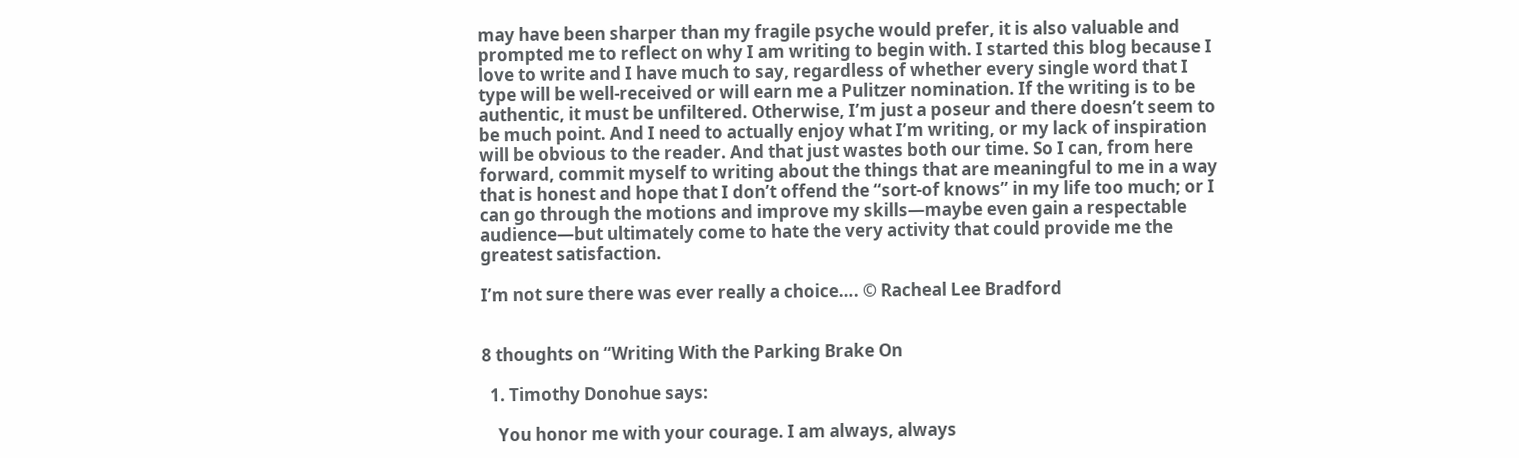may have been sharper than my fragile psyche would prefer, it is also valuable and prompted me to reflect on why I am writing to begin with. I started this blog because I love to write and I have much to say, regardless of whether every single word that I type will be well-received or will earn me a Pulitzer nomination. If the writing is to be authentic, it must be unfiltered. Otherwise, I’m just a poseur and there doesn’t seem to be much point. And I need to actually enjoy what I’m writing, or my lack of inspiration will be obvious to the reader. And that just wastes both our time. So I can, from here forward, commit myself to writing about the things that are meaningful to me in a way that is honest and hope that I don’t offend the “sort-of knows” in my life too much; or I can go through the motions and improve my skills—maybe even gain a respectable audience—but ultimately come to hate the very activity that could provide me the greatest satisfaction.

I’m not sure there was ever really a choice…. © Racheal Lee Bradford


8 thoughts on “Writing With the Parking Brake On

  1. Timothy Donohue says:

    You honor me with your courage. I am always, always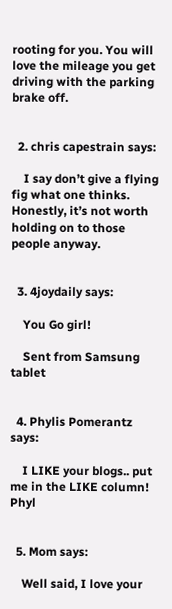rooting for you. You will love the mileage you get driving with the parking brake off.


  2. chris capestrain says:

    I say don’t give a flying fig what one thinks. Honestly, it’s not worth holding on to those people anyway.


  3. 4joydaily says:

    You Go girl!

    Sent from Samsung tablet


  4. Phylis Pomerantz says:

    I LIKE your blogs.. put me in the LIKE column!  Phyl


  5. Mom says:

    Well said, I love your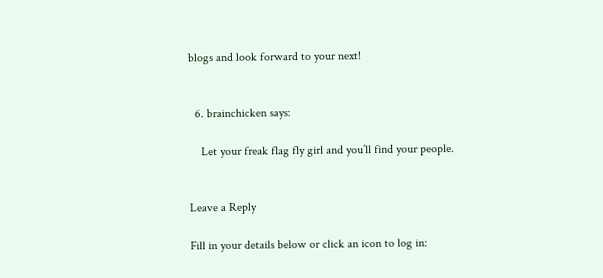blogs and look forward to your next!


  6. brainchicken says:

    Let your freak flag fly girl and you’ll find your people.


Leave a Reply

Fill in your details below or click an icon to log in: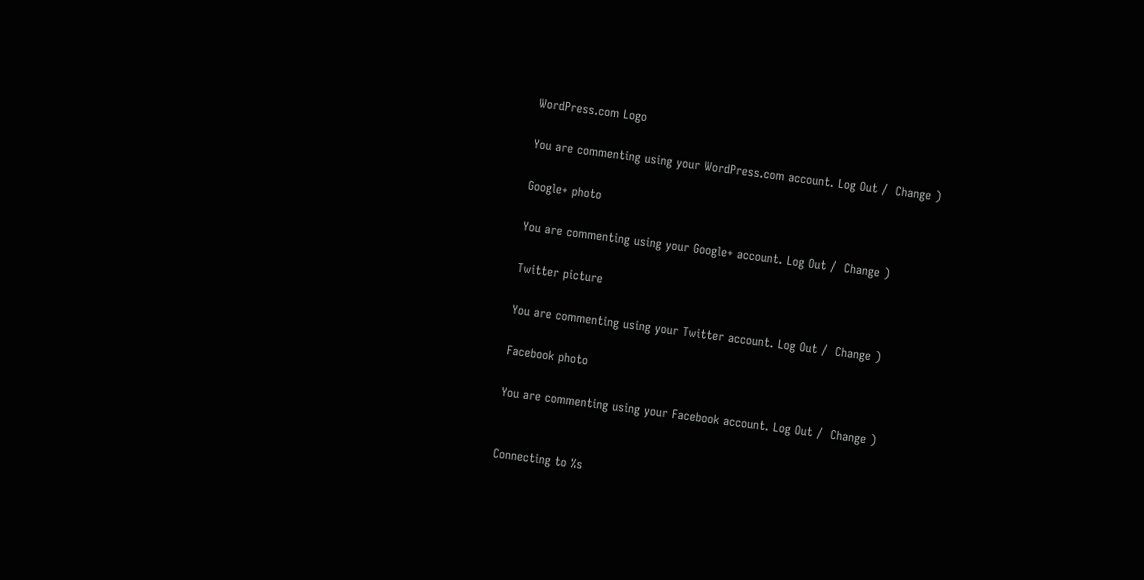WordPress.com Logo

You are commenting using your WordPress.com account. Log Out /  Change )

Google+ photo

You are commenting using your Google+ account. Log Out /  Change )

Twitter picture

You are commenting using your Twitter account. Log Out /  Change )

Facebook photo

You are commenting using your Facebook account. Log Out /  Change )


Connecting to %s